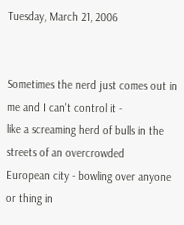Tuesday, March 21, 2006


Sometimes the nerd just comes out in me and I can't control it -
like a screaming herd of bulls in the streets of an overcrowded
European city - bowling over anyone or thing in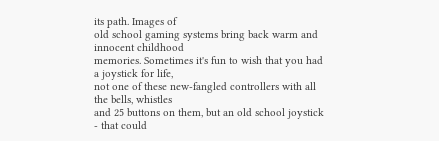its path. Images of
old school gaming systems bring back warm and innocent childhood
memories. Sometimes it's fun to wish that you had a joystick for life,
not one of these new-fangled controllers with all the bells, whistles
and 25 buttons on them, but an old school joystick - that could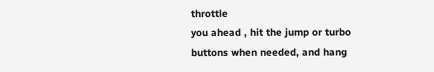throttle
you ahead , hit the jump or turbo buttons when needed, and hang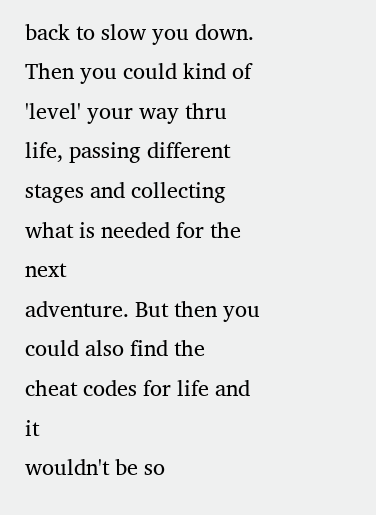back to slow you down. Then you could kind of 'level' your way thru
life, passing different stages and collecting what is needed for the next
adventure. But then you could also find the cheat codes for life and it
wouldn't be so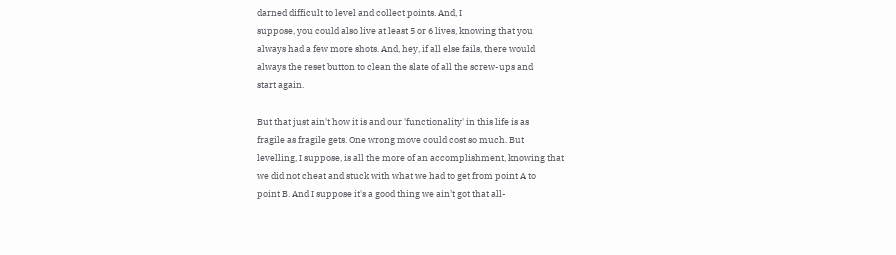darned difficult to level and collect points. And, I
suppose, you could also live at least 5 or 6 lives, knowing that you
always had a few more shots. And, hey, if all else fails, there would
always the reset button to clean the slate of all the screw-ups and
start again.

But that just ain't how it is and our 'functionality' in this life is as
fragile as fragile gets. One wrong move could cost so much. But
levelling, I suppose, is all the more of an accomplishment, knowing that
we did not cheat and stuck with what we had to get from point A to
point B. And I suppose it's a good thing we ain't got that all-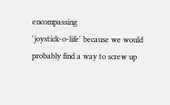encompassing
'joystick-o-life' because we would probably find a way to screw up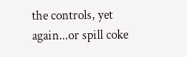the controls, yet again...or spill coke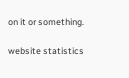on it or something.

website statistics